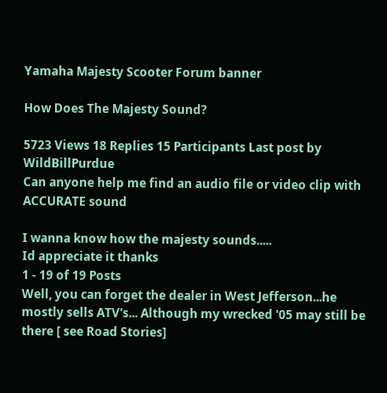Yamaha Majesty Scooter Forum banner

How Does The Majesty Sound?

5723 Views 18 Replies 15 Participants Last post by  WildBillPurdue
Can anyone help me find an audio file or video clip with ACCURATE sound

I wanna know how the majesty sounds.....
Id appreciate it thanks
1 - 19 of 19 Posts
Well, you can forget the dealer in West Jefferson...he mostly sells ATV's... Although my wrecked '05 may still be there [ see Road Stories]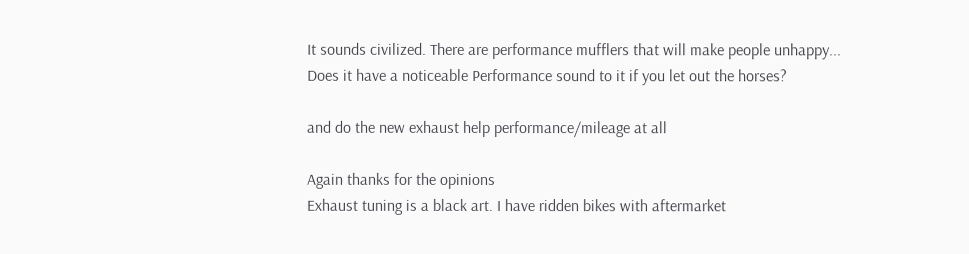It sounds civilized. There are performance mufflers that will make people unhappy...
Does it have a noticeable Performance sound to it if you let out the horses?

and do the new exhaust help performance/mileage at all

Again thanks for the opinions
Exhaust tuning is a black art. I have ridden bikes with aftermarket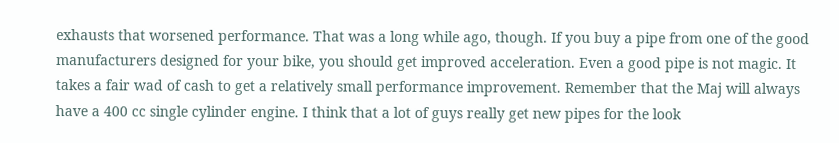exhausts that worsened performance. That was a long while ago, though. If you buy a pipe from one of the good manufacturers designed for your bike, you should get improved acceleration. Even a good pipe is not magic. It takes a fair wad of cash to get a relatively small performance improvement. Remember that the Maj will always have a 400 cc single cylinder engine. I think that a lot of guys really get new pipes for the look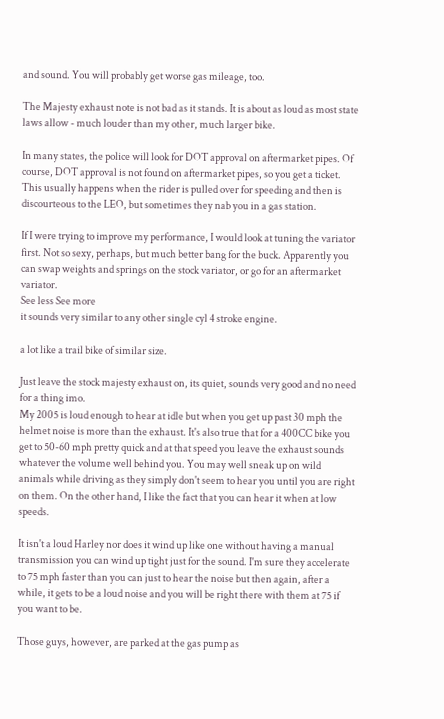and sound. You will probably get worse gas mileage, too.

The Majesty exhaust note is not bad as it stands. It is about as loud as most state laws allow - much louder than my other, much larger bike.

In many states, the police will look for DOT approval on aftermarket pipes. Of course, DOT approval is not found on aftermarket pipes, so you get a ticket. This usually happens when the rider is pulled over for speeding and then is discourteous to the LEO, but sometimes they nab you in a gas station.

If I were trying to improve my performance, I would look at tuning the variator first. Not so sexy, perhaps, but much better bang for the buck. Apparently you can swap weights and springs on the stock variator, or go for an aftermarket variator.
See less See more
it sounds very similar to any other single cyl 4 stroke engine.

a lot like a trail bike of similar size.

Just leave the stock majesty exhaust on, its quiet, sounds very good and no need for a thing imo.
My 2005 is loud enough to hear at idle but when you get up past 30 mph the helmet noise is more than the exhaust. It's also true that for a 400CC bike you get to 50-60 mph pretty quick and at that speed you leave the exhaust sounds whatever the volume well behind you. You may well sneak up on wild animals while driving as they simply don't seem to hear you until you are right on them. On the other hand, I like the fact that you can hear it when at low speeds.

It isn't a loud Harley nor does it wind up like one without having a manual transmission you can wind up tight just for the sound. I'm sure they accelerate to 75 mph faster than you can just to hear the noise but then again, after a while, it gets to be a loud noise and you will be right there with them at 75 if you want to be.

Those guys, however, are parked at the gas pump as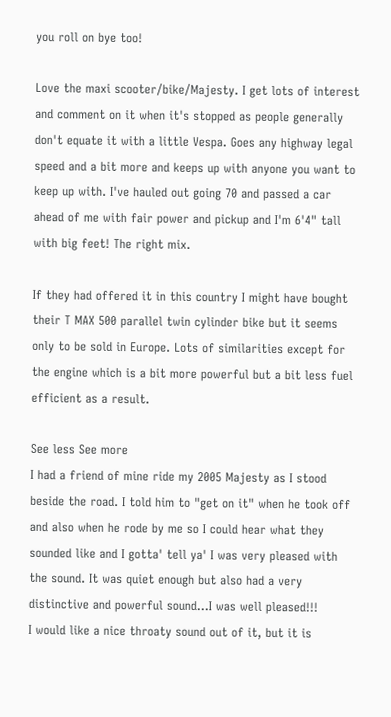you roll on bye too!

Love the maxi scooter/bike/Majesty. I get lots of interest and comment on it when it's stopped as people generally don't equate it with a little Vespa. Goes any highway legal speed and a bit more and keeps up with anyone you want to keep up with. I've hauled out going 70 and passed a car ahead of me with fair power and pickup and I'm 6'4" tall with big feet! The right mix.

If they had offered it in this country I might have bought their T MAX 500 parallel twin cylinder bike but it seems only to be sold in Europe. Lots of similarities except for the engine which is a bit more powerful but a bit less fuel efficient as a result.

See less See more
I had a friend of mine ride my 2005 Majesty as I stood beside the road. I told him to "get on it" when he took off and also when he rode by me so I could hear what they sounded like and I gotta' tell ya' I was very pleased with the sound. It was quiet enough but also had a very distinctive and powerful sound...I was well pleased!!!
I would like a nice throaty sound out of it, but it is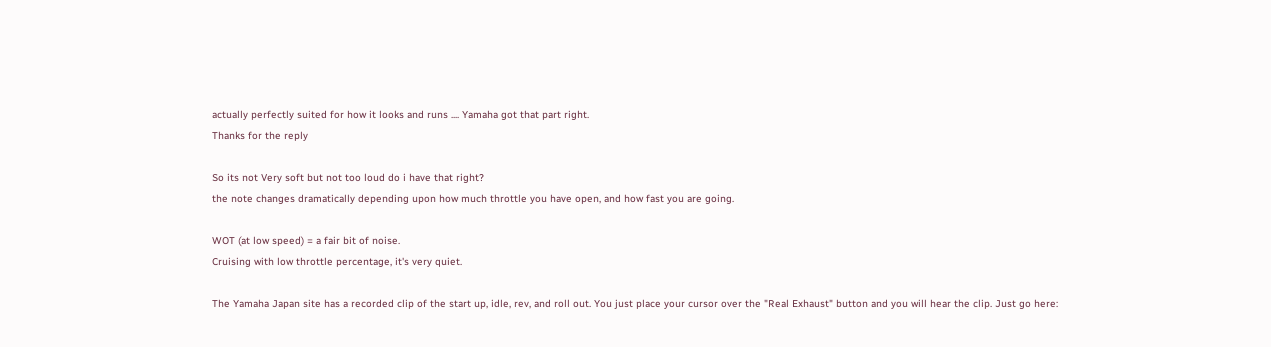actually perfectly suited for how it looks and runs .... Yamaha got that part right.
Thanks for the reply

So its not Very soft but not too loud do i have that right?
the note changes dramatically depending upon how much throttle you have open, and how fast you are going.

WOT (at low speed) = a fair bit of noise.
Cruising with low throttle percentage, it's very quiet.

The Yamaha Japan site has a recorded clip of the start up, idle, rev, and roll out. You just place your cursor over the "Real Exhaust" button and you will hear the clip. Just go here: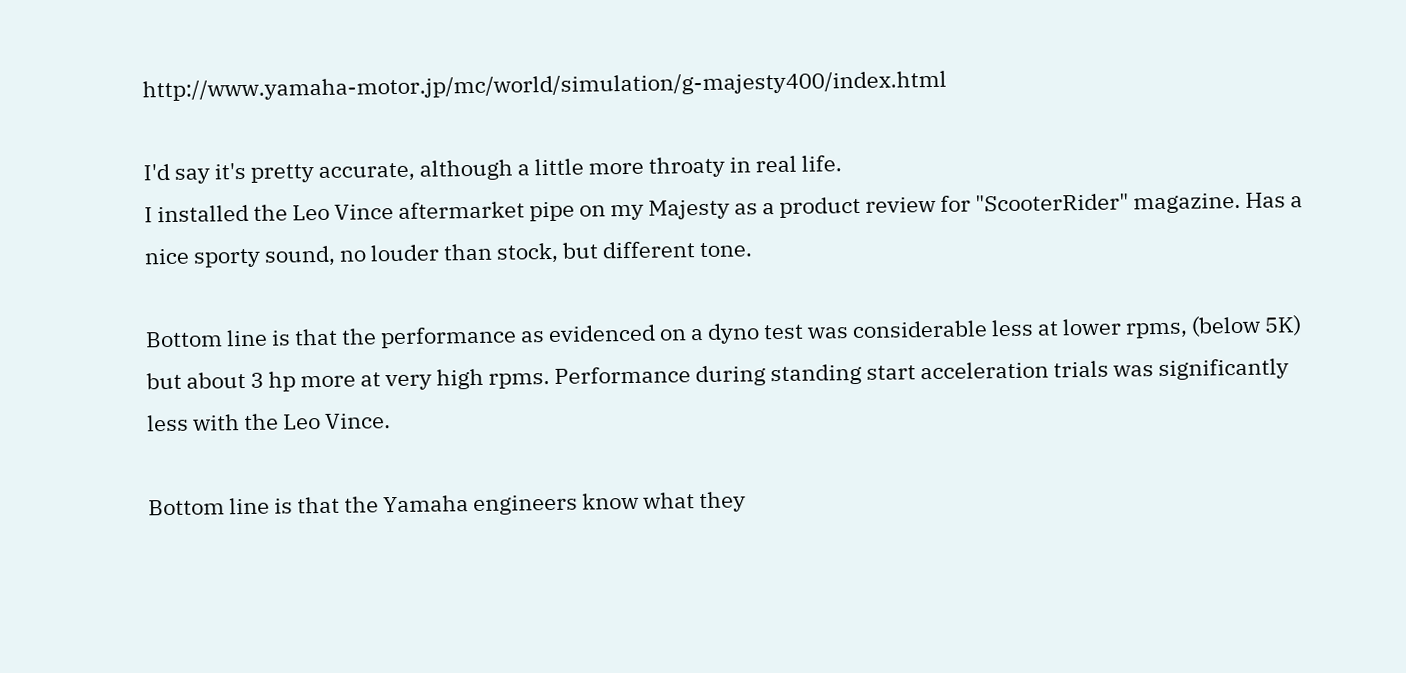http://www.yamaha-motor.jp/mc/world/simulation/g-majesty400/index.html

I'd say it's pretty accurate, although a little more throaty in real life.
I installed the Leo Vince aftermarket pipe on my Majesty as a product review for "ScooterRider" magazine. Has a nice sporty sound, no louder than stock, but different tone.

Bottom line is that the performance as evidenced on a dyno test was considerable less at lower rpms, (below 5K) but about 3 hp more at very high rpms. Performance during standing start acceleration trials was significantly less with the Leo Vince.

Bottom line is that the Yamaha engineers know what they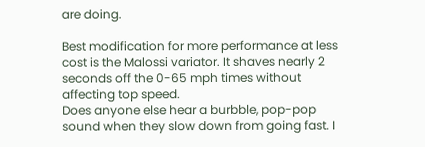are doing.

Best modification for more performance at less cost is the Malossi variator. It shaves nearly 2 seconds off the 0-65 mph times without affecting top speed.
Does anyone else hear a burbble, pop-pop sound when they slow down from going fast. I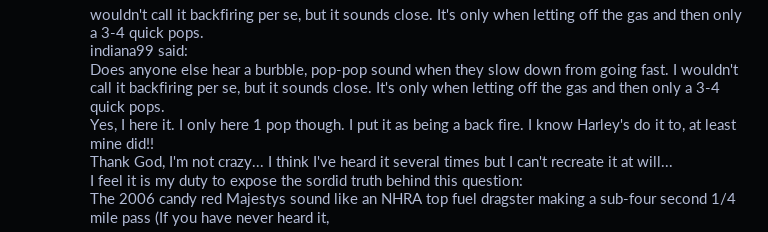wouldn't call it backfiring per se, but it sounds close. It's only when letting off the gas and then only a 3-4 quick pops.
indiana99 said:
Does anyone else hear a burbble, pop-pop sound when they slow down from going fast. I wouldn't call it backfiring per se, but it sounds close. It's only when letting off the gas and then only a 3-4 quick pops.
Yes, I here it. I only here 1 pop though. I put it as being a back fire. I know Harley's do it to, at least mine did!!
Thank God, I'm not crazy... I think I've heard it several times but I can't recreate it at will...
I feel it is my duty to expose the sordid truth behind this question:
The 2006 candy red Majestys sound like an NHRA top fuel dragster making a sub-four second 1/4 mile pass (If you have never heard it,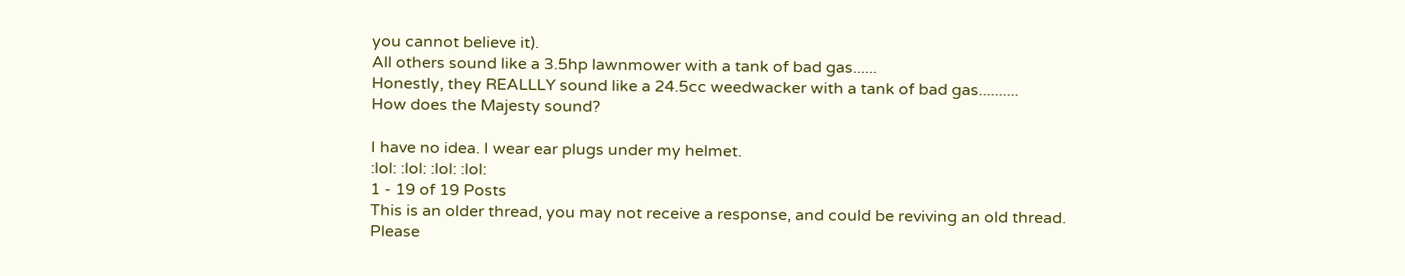you cannot believe it).
All others sound like a 3.5hp lawnmower with a tank of bad gas......
Honestly, they REALLLY sound like a 24.5cc weedwacker with a tank of bad gas..........
How does the Majesty sound?

I have no idea. I wear ear plugs under my helmet.
:lol: :lol: :lol: :lol:
1 - 19 of 19 Posts
This is an older thread, you may not receive a response, and could be reviving an old thread. Please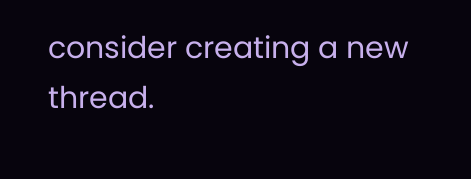consider creating a new thread.